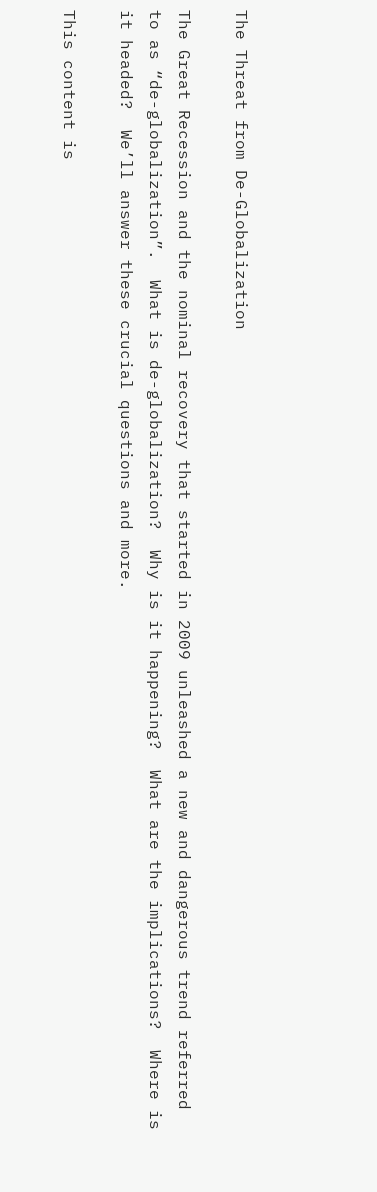The Threat from De-Globalization

The Great Recession and the nominal recovery that started in 2009 unleashed a new and dangerous trend referred to as “de-globalization”.  What is de-globalization?  Why is it happening?  What are the implications?  Where is it headed?  We’ll answer these crucial questions and more.

This content is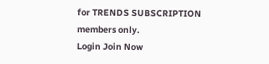for TRENDS SUBSCRIPTION members only.
Login Join Now